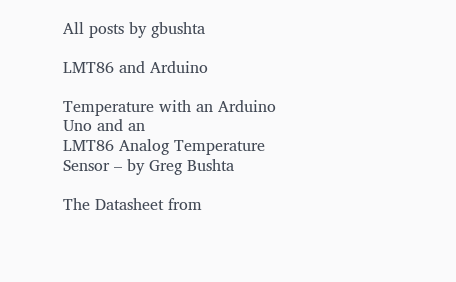All posts by gbushta

LMT86 and Arduino

Temperature with an Arduino Uno and an
LMT86 Analog Temperature Sensor – by Greg Bushta

The Datasheet from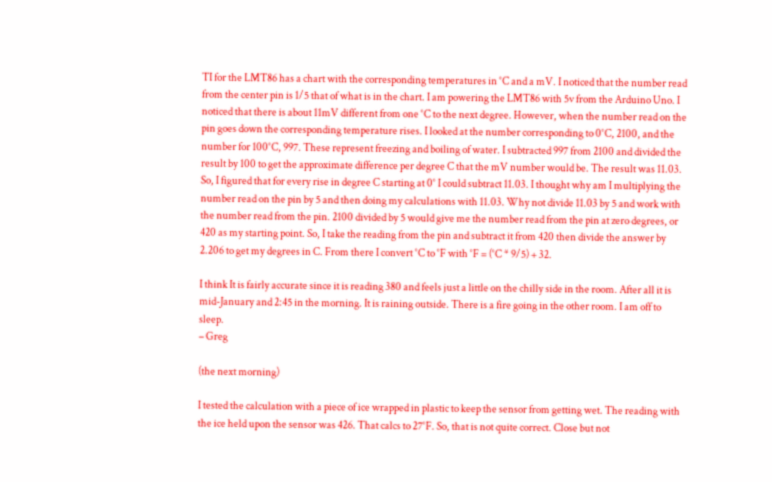TI for the LMT86 has a chart with the corresponding temperatures in °C and a mV. I noticed that the number read from the center pin is 1/5 that of what is in the chart. I am powering the LMT86 with 5v from the Arduino Uno. I noticed that there is about 11mV different from one °C to the next degree. However, when the number read on the pin goes down the corresponding temperature rises. I looked at the number corresponding to 0°C, 2100, and the number for 100°C, 997. These represent freezing and boiling of water. I subtracted 997 from 2100 and divided the result by 100 to get the approximate difference per degree C that the mV number would be. The result was 11.03. So, I figured that for every rise in degree C starting at 0° I could subtract 11.03. I thought why am I multiplying the number read on the pin by 5 and then doing my calculations with 11.03. Why not divide 11.03 by 5 and work with the number read from the pin. 2100 divided by 5 would give me the number read from the pin at zero degrees, or 420 as my starting point. So, I take the reading from the pin and subtract it from 420 then divide the answer by 2.206 to get my degrees in C. From there I convert °C to °F with °F = (°C * 9/5) + 32.

I think It is fairly accurate since it is reading 380 and feels just a little on the chilly side in the room. After all it is mid-January and 2:45 in the morning. It is raining outside. There is a fire going in the other room. I am off to sleep.
– Greg

(the next morning)

I tested the calculation with a piece of ice wrapped in plastic to keep the sensor from getting wet. The reading with the ice held upon the sensor was 426. That calcs to 27°F. So, that is not quite correct. Close but not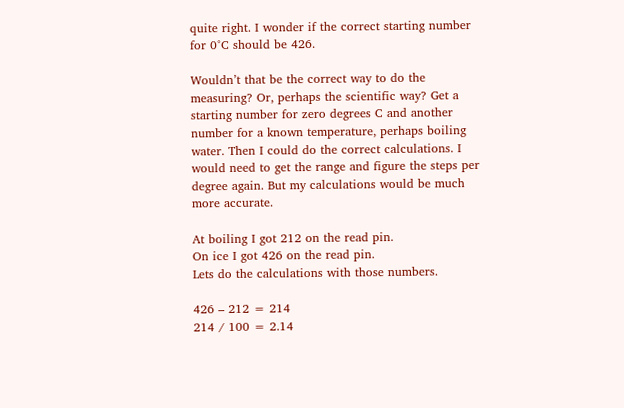quite right. I wonder if the correct starting number for 0°C should be 426.

Wouldn’t that be the correct way to do the measuring? Or, perhaps the scientific way? Get a starting number for zero degrees C and another number for a known temperature, perhaps boiling water. Then I could do the correct calculations. I would need to get the range and figure the steps per degree again. But my calculations would be much more accurate.

At boiling I got 212 on the read pin.
On ice I got 426 on the read pin.
Lets do the calculations with those numbers.

426 – 212 = 214
214 / 100 = 2.14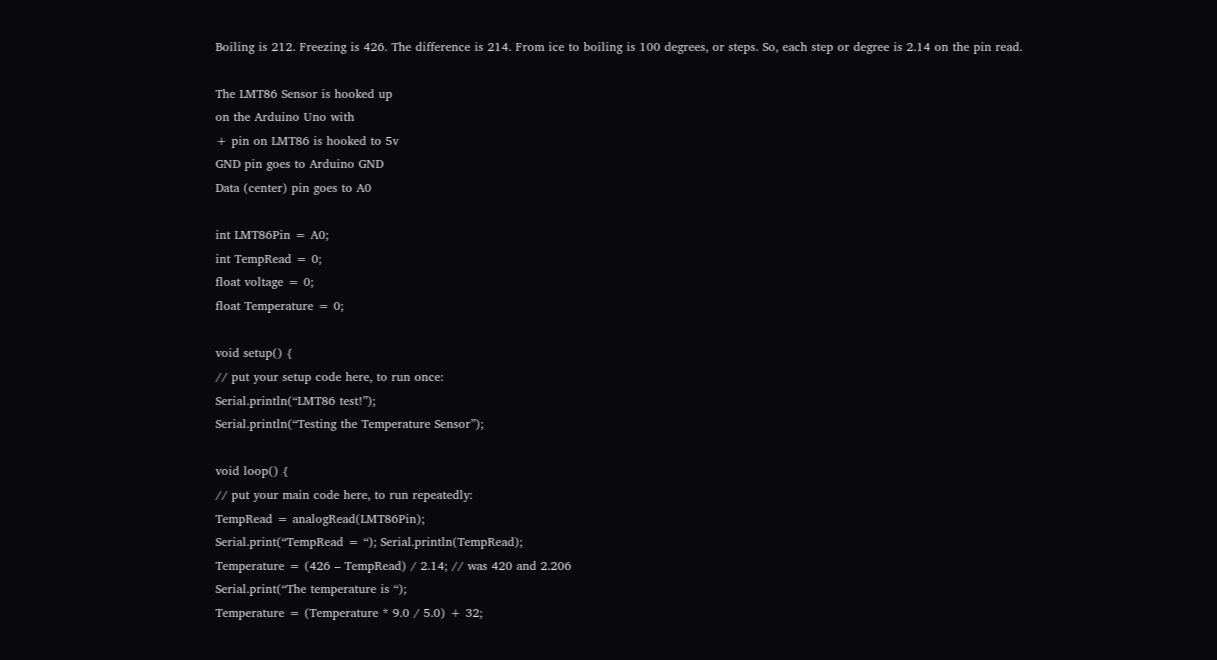Boiling is 212. Freezing is 426. The difference is 214. From ice to boiling is 100 degrees, or steps. So, each step or degree is 2.14 on the pin read.

The LMT86 Sensor is hooked up
on the Arduino Uno with
+ pin on LMT86 is hooked to 5v
GND pin goes to Arduino GND
Data (center) pin goes to A0

int LMT86Pin = A0;
int TempRead = 0;
float voltage = 0;
float Temperature = 0;

void setup() {
// put your setup code here, to run once:
Serial.println(“LMT86 test!”);
Serial.println(“Testing the Temperature Sensor”);

void loop() {
// put your main code here, to run repeatedly:
TempRead = analogRead(LMT86Pin);
Serial.print(“TempRead = “); Serial.println(TempRead);
Temperature = (426 – TempRead) / 2.14; // was 420 and 2.206
Serial.print(“The temperature is “);
Temperature = (Temperature * 9.0 / 5.0) + 32;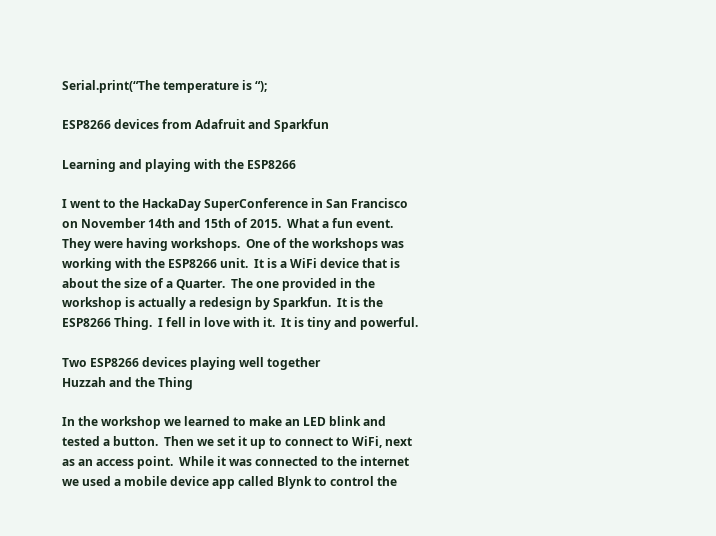Serial.print(“The temperature is “);

ESP8266 devices from Adafruit and Sparkfun

Learning and playing with the ESP8266

I went to the HackaDay SuperConference in San Francisco on November 14th and 15th of 2015.  What a fun event. They were having workshops.  One of the workshops was working with the ESP8266 unit.  It is a WiFi device that is about the size of a Quarter.  The one provided in the workshop is actually a redesign by Sparkfun.  It is the ESP8266 Thing.  I fell in love with it.  It is tiny and powerful.

Two ESP8266 devices playing well together
Huzzah and the Thing

In the workshop we learned to make an LED blink and tested a button.  Then we set it up to connect to WiFi, next as an access point.  While it was connected to the internet we used a mobile device app called Blynk to control the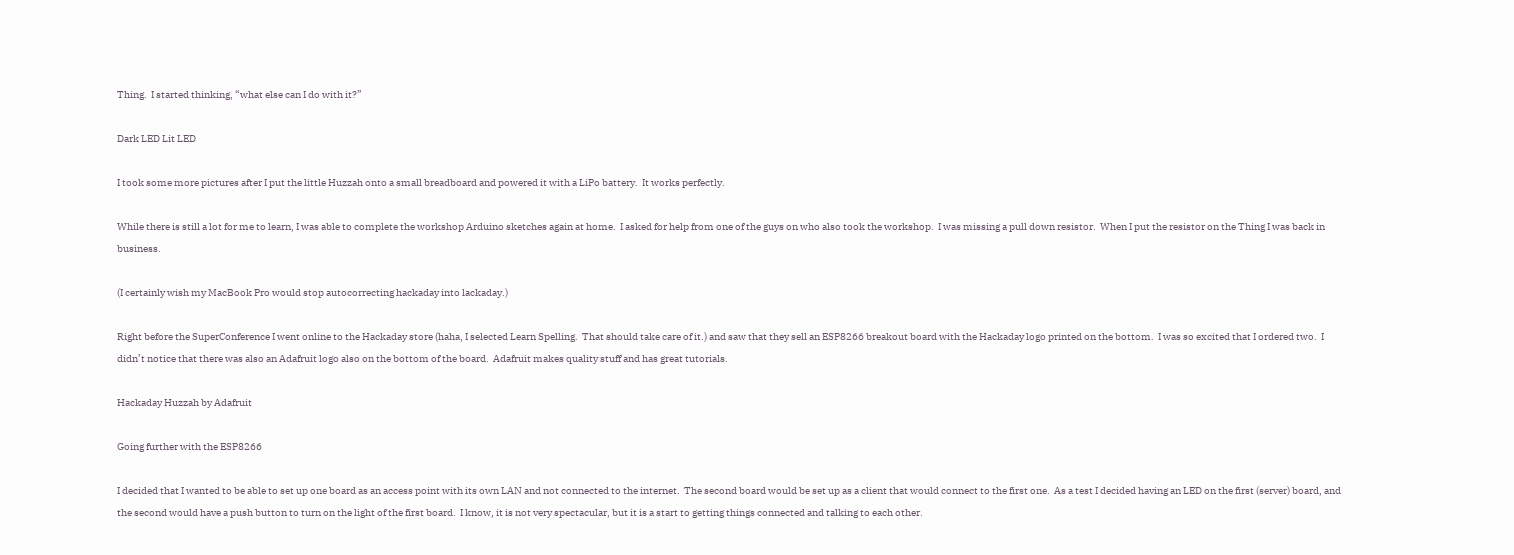Thing.  I started thinking, “what else can I do with it?”

Dark LED Lit LED

I took some more pictures after I put the little Huzzah onto a small breadboard and powered it with a LiPo battery.  It works perfectly.

While there is still a lot for me to learn, I was able to complete the workshop Arduino sketches again at home.  I asked for help from one of the guys on who also took the workshop.  I was missing a pull down resistor.  When I put the resistor on the Thing I was back in business.

(I certainly wish my MacBook Pro would stop autocorrecting hackaday into lackaday.)

Right before the SuperConference I went online to the Hackaday store (haha, I selected Learn Spelling.  That should take care of it.) and saw that they sell an ESP8266 breakout board with the Hackaday logo printed on the bottom.  I was so excited that I ordered two.  I didn’t notice that there was also an Adafruit logo also on the bottom of the board.  Adafruit makes quality stuff and has great tutorials.

Hackaday Huzzah by Adafruit

Going further with the ESP8266

I decided that I wanted to be able to set up one board as an access point with its own LAN and not connected to the internet.  The second board would be set up as a client that would connect to the first one.  As a test I decided having an LED on the first (server) board, and the second would have a push button to turn on the light of the first board.  I know, it is not very spectacular, but it is a start to getting things connected and talking to each other.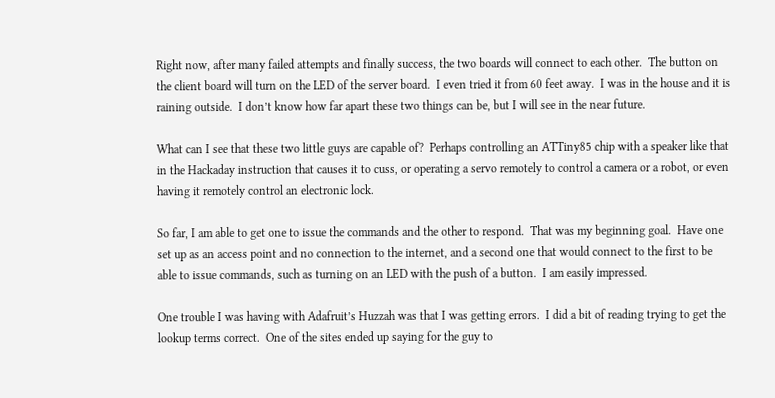Right now, after many failed attempts and finally success, the two boards will connect to each other.  The button on the client board will turn on the LED of the server board.  I even tried it from 60 feet away.  I was in the house and it is raining outside.  I don’t know how far apart these two things can be, but I will see in the near future.

What can I see that these two little guys are capable of?  Perhaps controlling an ATTiny85 chip with a speaker like that in the Hackaday instruction that causes it to cuss, or operating a servo remotely to control a camera or a robot, or even having it remotely control an electronic lock.

So far, I am able to get one to issue the commands and the other to respond.  That was my beginning goal.  Have one set up as an access point and no connection to the internet, and a second one that would connect to the first to be able to issue commands, such as turning on an LED with the push of a button.  I am easily impressed.

One trouble I was having with Adafruit’s Huzzah was that I was getting errors.  I did a bit of reading trying to get the lookup terms correct.  One of the sites ended up saying for the guy to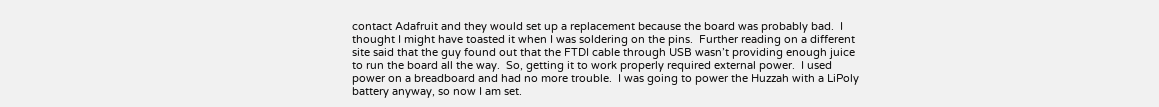contact Adafruit and they would set up a replacement because the board was probably bad.  I thought I might have toasted it when I was soldering on the pins.  Further reading on a different site said that the guy found out that the FTDI cable through USB wasn’t providing enough juice to run the board all the way.  So, getting it to work properly required external power.  I used power on a breadboard and had no more trouble.  I was going to power the Huzzah with a LiPoly battery anyway, so now I am set.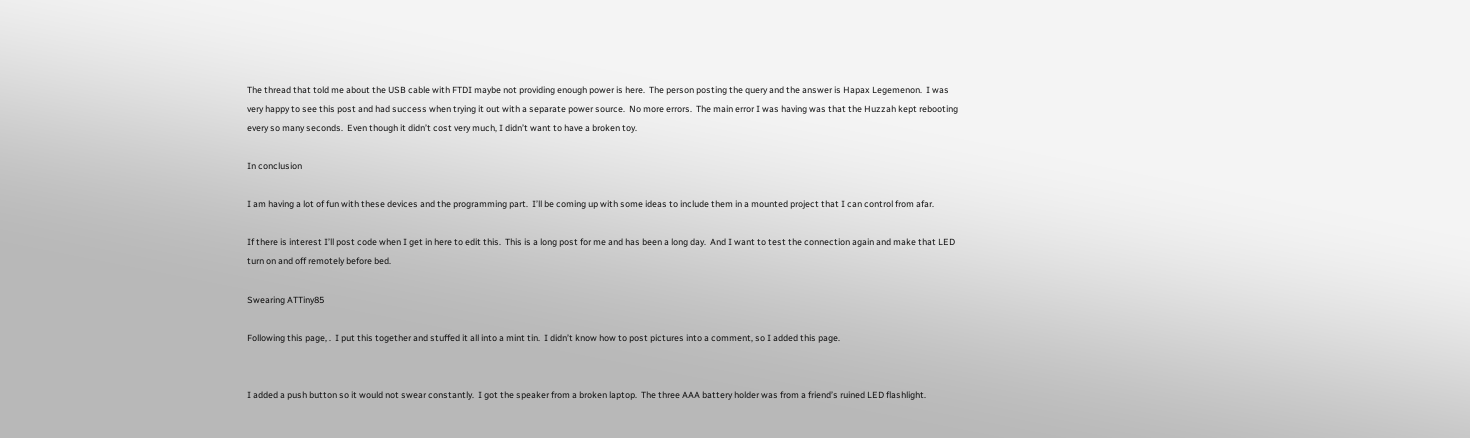The thread that told me about the USB cable with FTDI maybe not providing enough power is here.  The person posting the query and the answer is Hapax Legemenon.  I was very happy to see this post and had success when trying it out with a separate power source.  No more errors.  The main error I was having was that the Huzzah kept rebooting every so many seconds.  Even though it didn’t cost very much, I didn’t want to have a broken toy.

In conclusion

I am having a lot of fun with these devices and the programming part.  I’ll be coming up with some ideas to include them in a mounted project that I can control from afar.

If there is interest I’ll post code when I get in here to edit this.  This is a long post for me and has been a long day.  And I want to test the connection again and make that LED turn on and off remotely before bed.

Swearing ATTiny85

Following this page, .  I put this together and stuffed it all into a mint tin.  I didn’t know how to post pictures into a comment, so I added this page.


I added a push button so it would not swear constantly.  I got the speaker from a broken laptop.  The three AAA battery holder was from a friend’s ruined LED flashlight.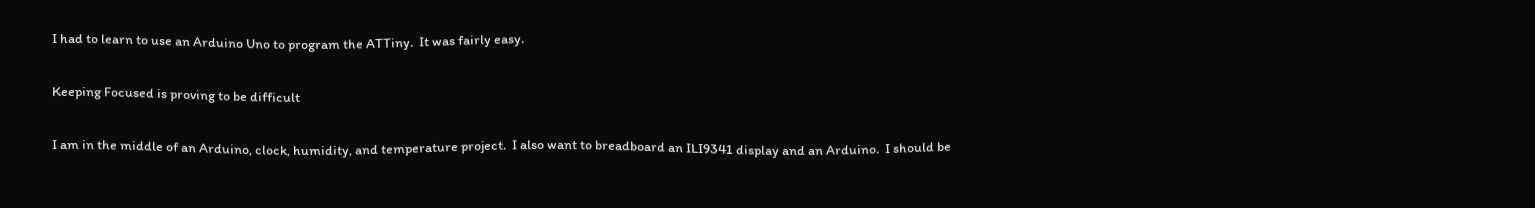I had to learn to use an Arduino Uno to program the ATTiny.  It was fairly easy.

Keeping Focused is proving to be difficult

I am in the middle of an Arduino, clock, humidity, and temperature project.  I also want to breadboard an ILI9341 display and an Arduino.  I should be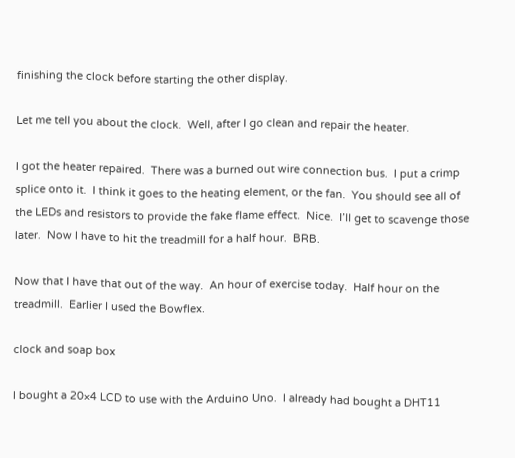finishing the clock before starting the other display.

Let me tell you about the clock.  Well, after I go clean and repair the heater.

I got the heater repaired.  There was a burned out wire connection bus.  I put a crimp splice onto it.  I think it goes to the heating element, or the fan.  You should see all of the LEDs and resistors to provide the fake flame effect.  Nice.  I’ll get to scavenge those later.  Now I have to hit the treadmill for a half hour.  BRB.

Now that I have that out of the way.  An hour of exercise today.  Half hour on the treadmill.  Earlier I used the Bowflex.

clock and soap box

I bought a 20×4 LCD to use with the Arduino Uno.  I already had bought a DHT11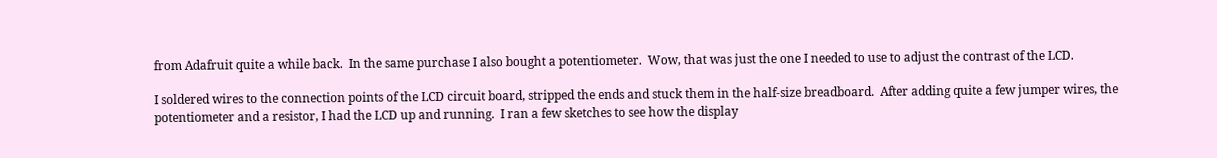from Adafruit quite a while back.  In the same purchase I also bought a potentiometer.  Wow, that was just the one I needed to use to adjust the contrast of the LCD.

I soldered wires to the connection points of the LCD circuit board, stripped the ends and stuck them in the half-size breadboard.  After adding quite a few jumper wires, the potentiometer and a resistor, I had the LCD up and running.  I ran a few sketches to see how the display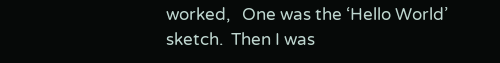worked,   One was the ‘Hello World’ sketch.  Then I was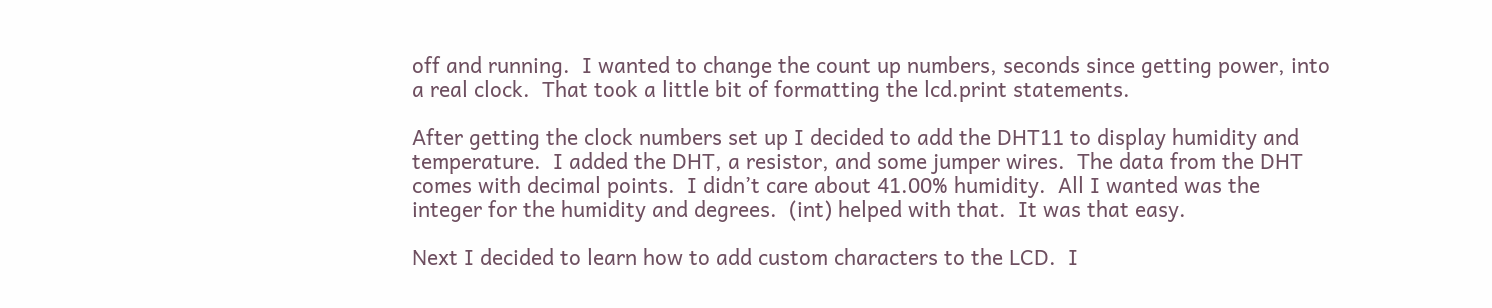off and running.  I wanted to change the count up numbers, seconds since getting power, into a real clock.  That took a little bit of formatting the lcd.print statements.

After getting the clock numbers set up I decided to add the DHT11 to display humidity and temperature.  I added the DHT, a resistor, and some jumper wires.  The data from the DHT comes with decimal points.  I didn’t care about 41.00% humidity.  All I wanted was the integer for the humidity and degrees.  (int) helped with that.  It was that easy.

Next I decided to learn how to add custom characters to the LCD.  I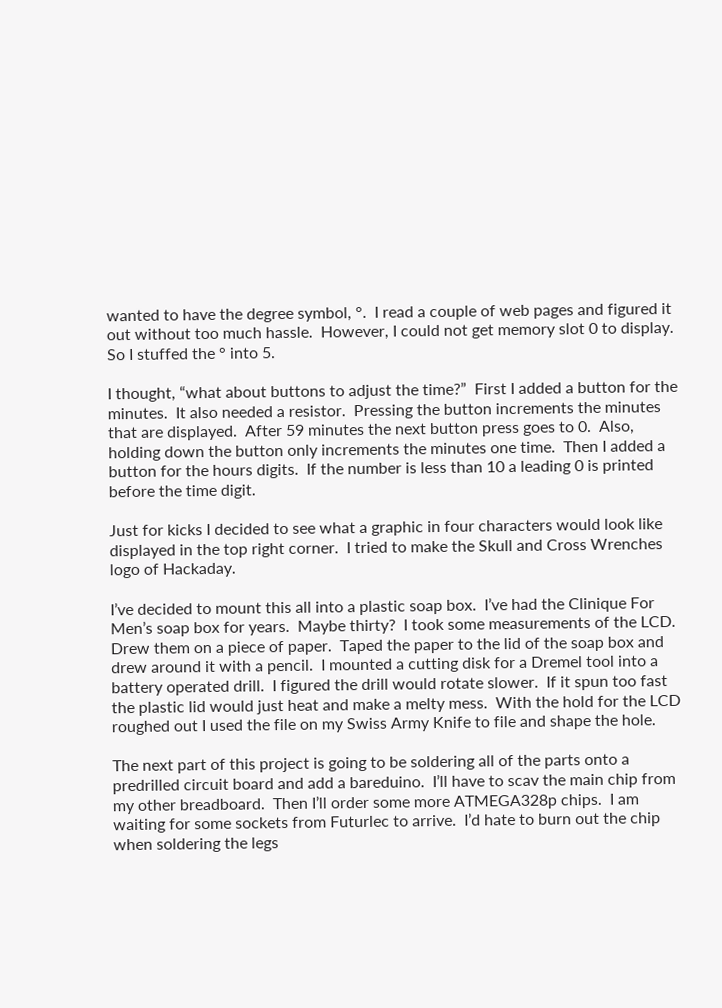wanted to have the degree symbol, °.  I read a couple of web pages and figured it out without too much hassle.  However, I could not get memory slot 0 to display.  So I stuffed the ° into 5.

I thought, “what about buttons to adjust the time?”  First I added a button for the minutes.  It also needed a resistor.  Pressing the button increments the minutes that are displayed.  After 59 minutes the next button press goes to 0.  Also, holding down the button only increments the minutes one time.  Then I added a button for the hours digits.  If the number is less than 10 a leading 0 is printed before the time digit.

Just for kicks I decided to see what a graphic in four characters would look like displayed in the top right corner.  I tried to make the Skull and Cross Wrenches logo of Hackaday.

I’ve decided to mount this all into a plastic soap box.  I’ve had the Clinique For Men’s soap box for years.  Maybe thirty?  I took some measurements of the LCD.  Drew them on a piece of paper.  Taped the paper to the lid of the soap box and drew around it with a pencil.  I mounted a cutting disk for a Dremel tool into a battery operated drill.  I figured the drill would rotate slower.  If it spun too fast the plastic lid would just heat and make a melty mess.  With the hold for the LCD roughed out I used the file on my Swiss Army Knife to file and shape the hole.

The next part of this project is going to be soldering all of the parts onto a predrilled circuit board and add a bareduino.  I’ll have to scav the main chip from my other breadboard.  Then I’ll order some more ATMEGA328p chips.  I am waiting for some sockets from Futurlec to arrive.  I’d hate to burn out the chip when soldering the legs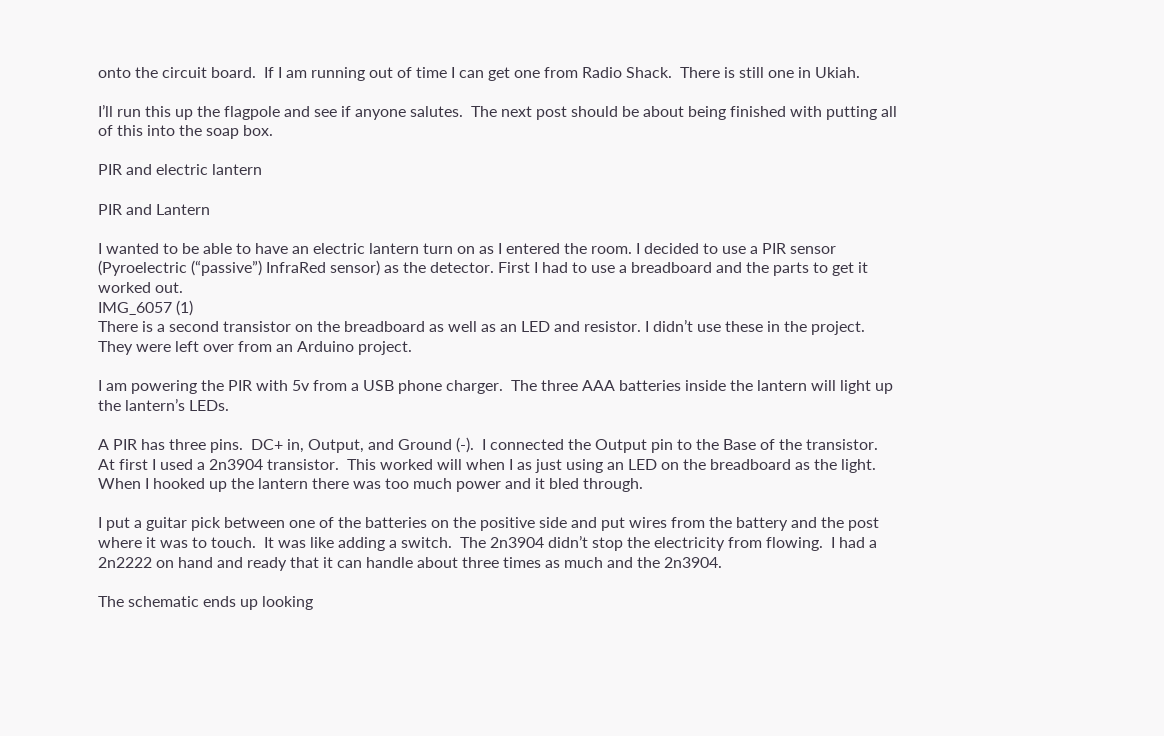onto the circuit board.  If I am running out of time I can get one from Radio Shack.  There is still one in Ukiah.

I’ll run this up the flagpole and see if anyone salutes.  The next post should be about being finished with putting all of this into the soap box.

PIR and electric lantern

PIR and Lantern

I wanted to be able to have an electric lantern turn on as I entered the room. I decided to use a PIR sensor (Pyroelectric (“passive”) InfraRed sensor) as the detector. First I had to use a breadboard and the parts to get it worked out.
IMG_6057 (1)
There is a second transistor on the breadboard as well as an LED and resistor. I didn’t use these in the project. They were left over from an Arduino project.

I am powering the PIR with 5v from a USB phone charger.  The three AAA batteries inside the lantern will light up the lantern’s LEDs.

A PIR has three pins.  DC+ in, Output, and Ground (-).  I connected the Output pin to the Base of the transistor.  At first I used a 2n3904 transistor.  This worked will when I as just using an LED on the breadboard as the light.  When I hooked up the lantern there was too much power and it bled through.

I put a guitar pick between one of the batteries on the positive side and put wires from the battery and the post where it was to touch.  It was like adding a switch.  The 2n3904 didn’t stop the electricity from flowing.  I had a 2n2222 on hand and ready that it can handle about three times as much and the 2n3904.

The schematic ends up looking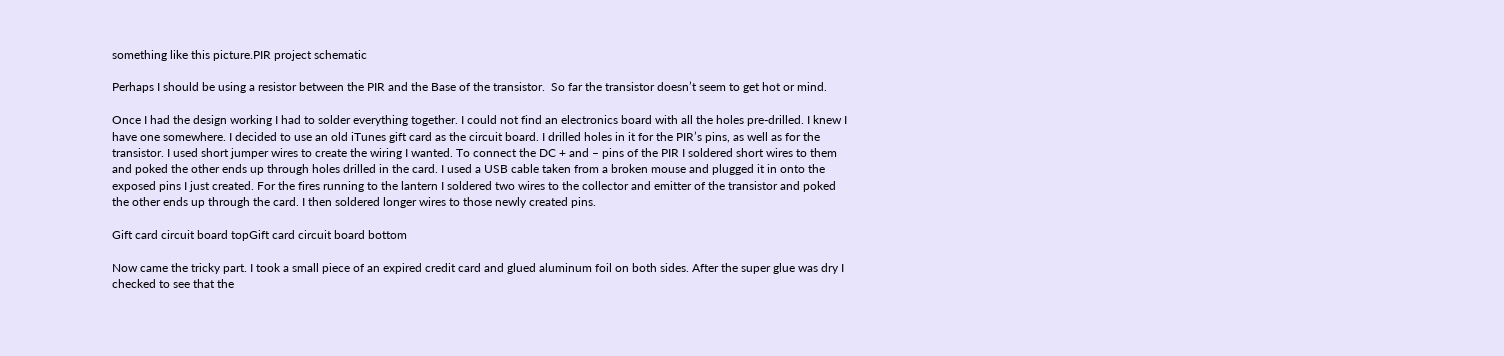something like this picture.PIR project schematic

Perhaps I should be using a resistor between the PIR and the Base of the transistor.  So far the transistor doesn’t seem to get hot or mind.

Once I had the design working I had to solder everything together. I could not find an electronics board with all the holes pre-drilled. I knew I have one somewhere. I decided to use an old iTunes gift card as the circuit board. I drilled holes in it for the PIR’s pins, as well as for the transistor. I used short jumper wires to create the wiring I wanted. To connect the DC + and – pins of the PIR I soldered short wires to them and poked the other ends up through holes drilled in the card. I used a USB cable taken from a broken mouse and plugged it in onto the exposed pins I just created. For the fires running to the lantern I soldered two wires to the collector and emitter of the transistor and poked the other ends up through the card. I then soldered longer wires to those newly created pins.

Gift card circuit board topGift card circuit board bottom

Now came the tricky part. I took a small piece of an expired credit card and glued aluminum foil on both sides. After the super glue was dry I checked to see that the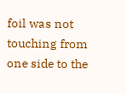foil was not touching from one side to the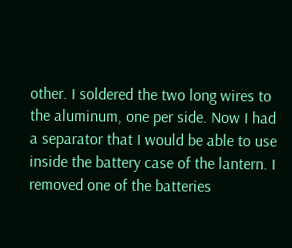other. I soldered the two long wires to the aluminum, one per side. Now I had a separator that I would be able to use inside the battery case of the lantern. I removed one of the batteries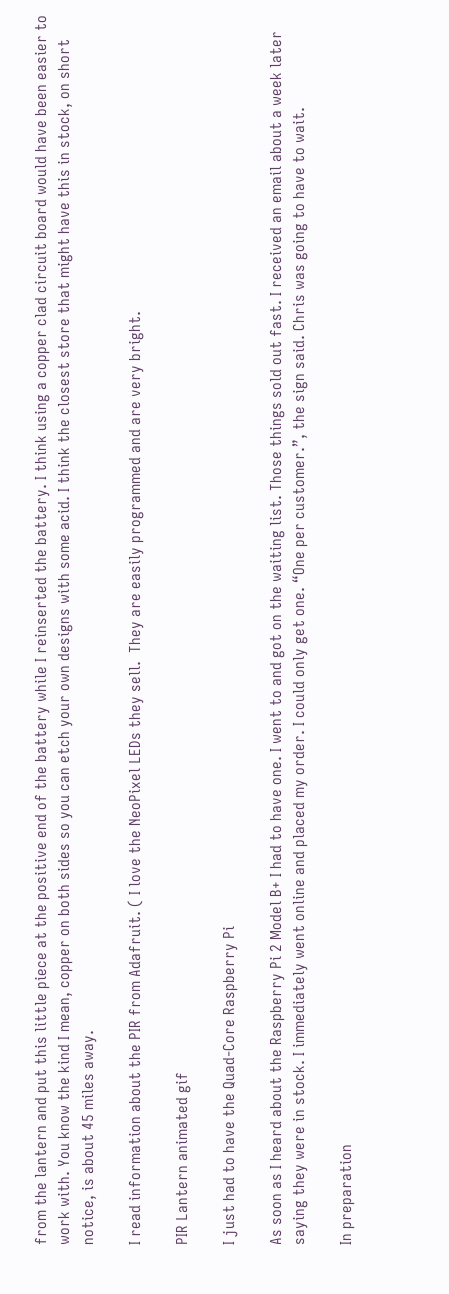from the lantern and put this little piece at the positive end of the battery while I reinserted the battery. I think using a copper clad circuit board would have been easier to work with. You know the kind I mean, copper on both sides so you can etch your own designs with some acid. I think the closest store that might have this in stock, on short notice, is about 45 miles away.

I read information about the PIR from Adafruit. ( I love the NeoPixel LEDs they sell.  They are easily programmed and are very bright.

PIR Lantern animated gif

I just had to have the Quad-Core Raspberry Pi

As soon as I heard about the Raspberry Pi 2 Model B+ I had to have one. I went to and got on the waiting list. Those things sold out fast. I received an email about a week later saying they were in stock. I immediately went online and placed my order. I could only get one. “One per customer.”, the sign said. Chris was going to have to wait.

In preparation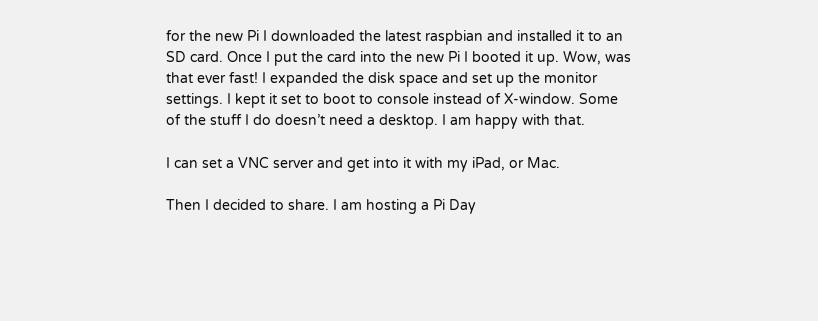for the new Pi I downloaded the latest raspbian and installed it to an SD card. Once I put the card into the new Pi I booted it up. Wow, was that ever fast! I expanded the disk space and set up the monitor settings. I kept it set to boot to console instead of X-window. Some of the stuff I do doesn’t need a desktop. I am happy with that.

I can set a VNC server and get into it with my iPad, or Mac.

Then I decided to share. I am hosting a Pi Day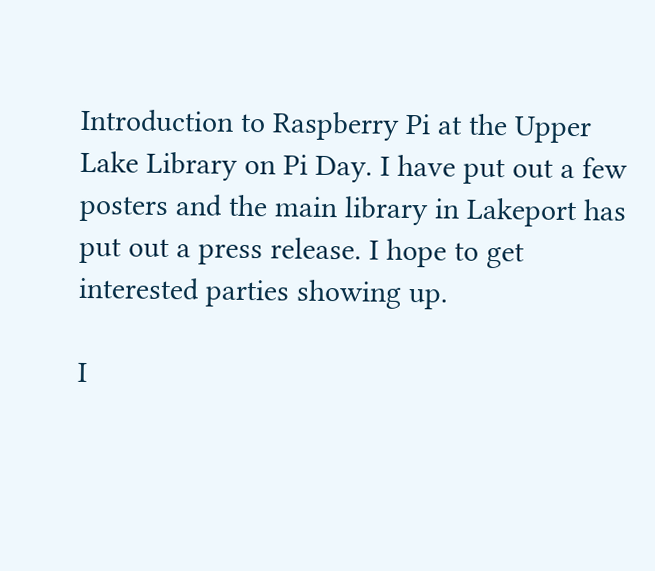Introduction to Raspberry Pi at the Upper Lake Library on Pi Day. I have put out a few posters and the main library in Lakeport has put out a press release. I hope to get interested parties showing up.

I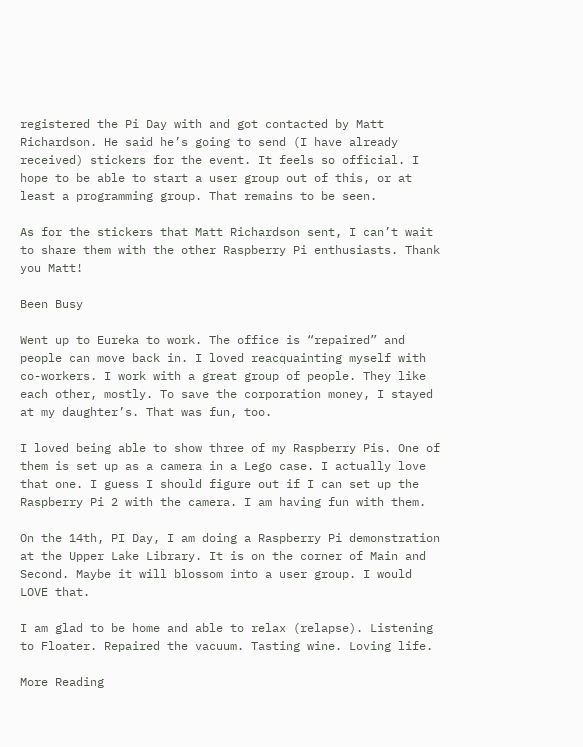registered the Pi Day with and got contacted by Matt Richardson. He said he’s going to send (I have already received) stickers for the event. It feels so official. I hope to be able to start a user group out of this, or at least a programming group. That remains to be seen.

As for the stickers that Matt Richardson sent, I can’t wait to share them with the other Raspberry Pi enthusiasts. Thank you Matt!

Been Busy

Went up to Eureka to work. The office is “repaired” and people can move back in. I loved reacquainting myself with co-workers. I work with a great group of people. They like each other, mostly. To save the corporation money, I stayed at my daughter’s. That was fun, too.

I loved being able to show three of my Raspberry Pis. One of them is set up as a camera in a Lego case. I actually love that one. I guess I should figure out if I can set up the Raspberry Pi 2 with the camera. I am having fun with them.

On the 14th, PI Day, I am doing a Raspberry Pi demonstration at the Upper Lake Library. It is on the corner of Main and Second. Maybe it will blossom into a user group. I would LOVE that.

I am glad to be home and able to relax (relapse). Listening to Floater. Repaired the vacuum. Tasting wine. Loving life.

More Reading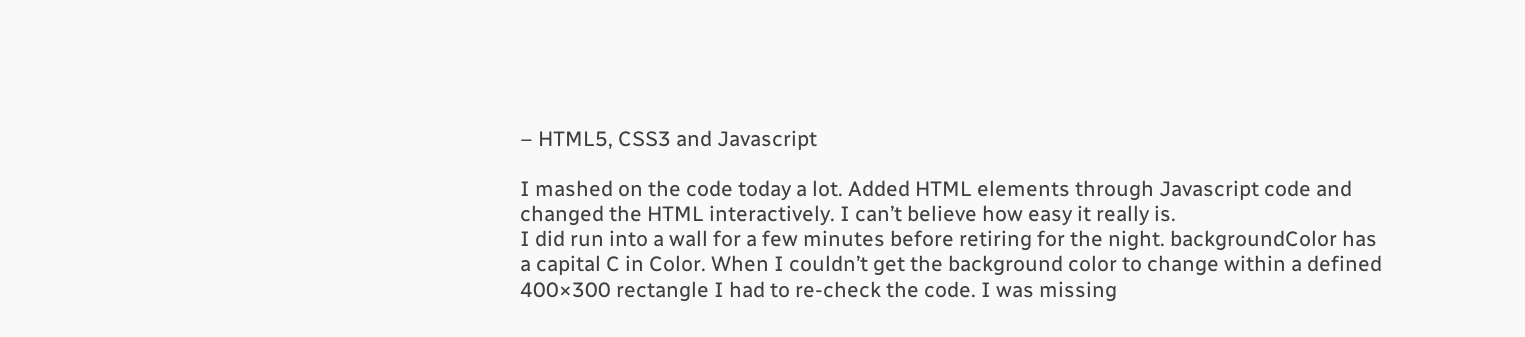– HTML5, CSS3 and Javascript

I mashed on the code today a lot. Added HTML elements through Javascript code and changed the HTML interactively. I can’t believe how easy it really is.
I did run into a wall for a few minutes before retiring for the night. backgroundColor has a capital C in Color. When I couldn’t get the background color to change within a defined 400×300 rectangle I had to re-check the code. I was missing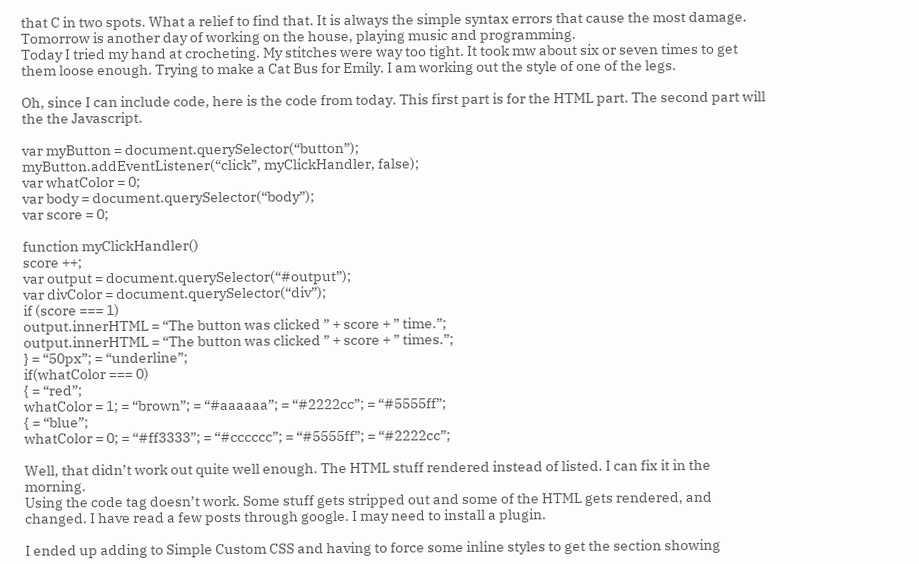that C in two spots. What a relief to find that. It is always the simple syntax errors that cause the most damage.
Tomorrow is another day of working on the house, playing music and programming.
Today I tried my hand at crocheting. My stitches were way too tight. It took mw about six or seven times to get them loose enough. Trying to make a Cat Bus for Emily. I am working out the style of one of the legs.

Oh, since I can include code, here is the code from today. This first part is for the HTML part. The second part will the the Javascript.

var myButton = document.querySelector(“button”);
myButton.addEventListener(“click”, myClickHandler, false);
var whatColor = 0;
var body = document.querySelector(“body”);
var score = 0;

function myClickHandler()
score ++;
var output = document.querySelector(“#output”);
var divColor = document.querySelector(“div”);
if (score === 1)
output.innerHTML = “The button was clicked ” + score + ” time.”;
output.innerHTML = “The button was clicked ” + score + ” times.”;
} = “50px”; = “underline”;
if(whatColor === 0)
{ = “red”;
whatColor = 1; = “brown”; = “#aaaaaa”; = “#2222cc”; = “#5555ff”;
{ = “blue”;
whatColor = 0; = “#ff3333”; = “#cccccc”; = “#5555ff”; = “#2222cc”;

Well, that didn’t work out quite well enough. The HTML stuff rendered instead of listed. I can fix it in the morning.
Using the code tag doesn’t work. Some stuff gets stripped out and some of the HTML gets rendered, and changed. I have read a few posts through google. I may need to install a plugin.

I ended up adding to Simple Custom CSS and having to force some inline styles to get the section showing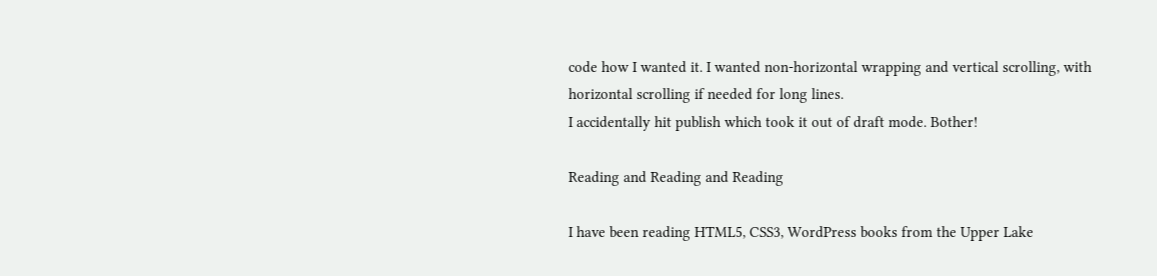code how I wanted it. I wanted non-horizontal wrapping and vertical scrolling, with horizontal scrolling if needed for long lines.
I accidentally hit publish which took it out of draft mode. Bother!

Reading and Reading and Reading

I have been reading HTML5, CSS3, WordPress books from the Upper Lake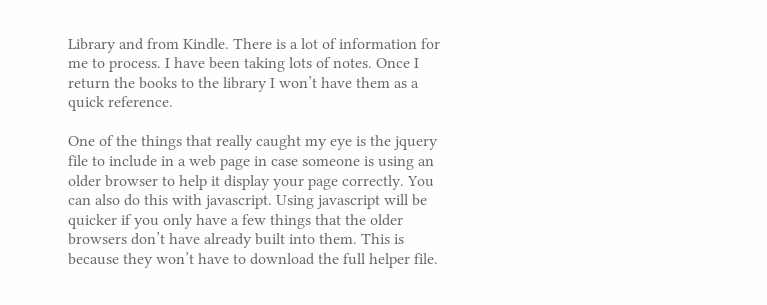Library and from Kindle. There is a lot of information for me to process. I have been taking lots of notes. Once I return the books to the library I won’t have them as a quick reference.

One of the things that really caught my eye is the jquery file to include in a web page in case someone is using an older browser to help it display your page correctly. You can also do this with javascript. Using javascript will be quicker if you only have a few things that the older browsers don’t have already built into them. This is because they won’t have to download the full helper file.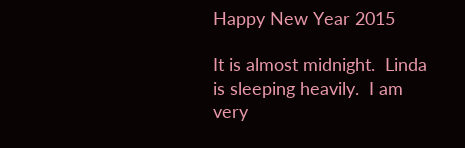Happy New Year 2015

It is almost midnight.  Linda is sleeping heavily.  I am very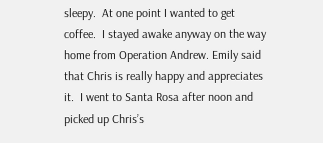sleepy.  At one point I wanted to get coffee.  I stayed awake anyway on the way home from Operation Andrew. Emily said that Chris is really happy and appreciates it.  I went to Santa Rosa after noon and picked up Chris’s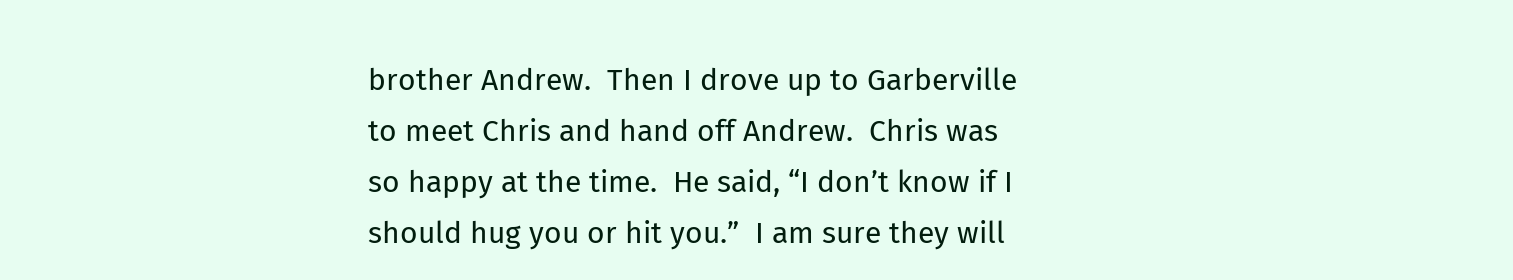brother Andrew.  Then I drove up to Garberville to meet Chris and hand off Andrew.  Chris was so happy at the time.  He said, “I don’t know if I should hug you or hit you.”  I am sure they will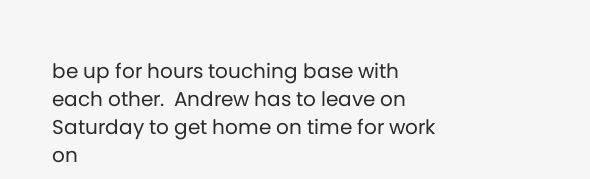be up for hours touching base with each other.  Andrew has to leave on Saturday to get home on time for work on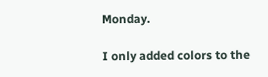Monday.

I only added colors to the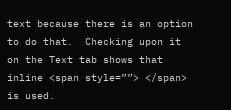text because there is an option to do that.  Checking upon it on the Text tab shows that inline <span style=””> </span> is used.